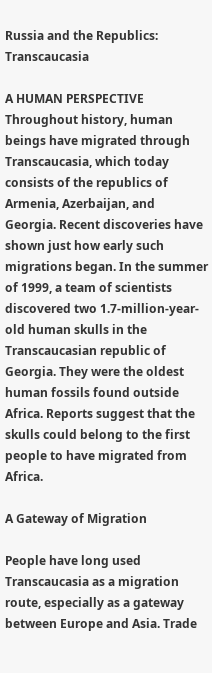Russia and the Republics: Transcaucasia

A HUMAN PERSPECTIVE Throughout history, human beings have migrated through Transcaucasia, which today consists of the republics of Armenia, Azerbaijan, and Georgia. Recent discoveries have shown just how early such migrations began. In the summer of 1999, a team of scientists discovered two 1.7-million-year-old human skulls in the Transcaucasian republic of Georgia. They were the oldest human fossils found outside Africa. Reports suggest that the skulls could belong to the first people to have migrated from Africa.

A Gateway of Migration

People have long used Transcaucasia as a migration route, especially as a gateway between Europe and Asia. Trade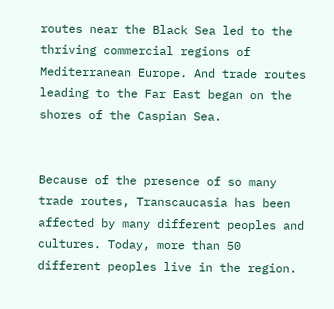routes near the Black Sea led to the thriving commercial regions of Mediterranean Europe. And trade routes leading to the Far East began on the shores of the Caspian Sea.


Because of the presence of so many trade routes, Transcaucasia has been affected by many different peoples and cultures. Today, more than 50 different peoples live in the region.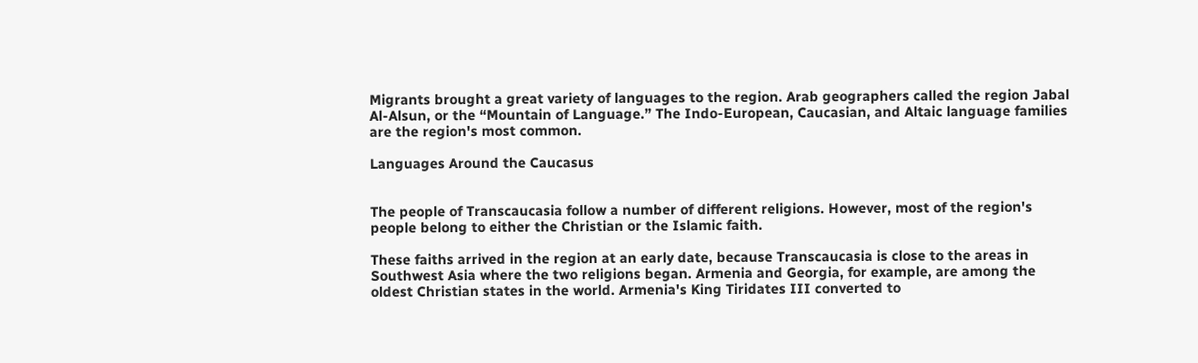Migrants brought a great variety of languages to the region. Arab geographers called the region Jabal Al-Alsun, or the “Mountain of Language.” The Indo-European, Caucasian, and Altaic language families are the region's most common.

Languages Around the Caucasus


The people of Transcaucasia follow a number of different religions. However, most of the region's people belong to either the Christian or the Islamic faith.

These faiths arrived in the region at an early date, because Transcaucasia is close to the areas in Southwest Asia where the two religions began. Armenia and Georgia, for example, are among the oldest Christian states in the world. Armenia's King Tiridates III converted to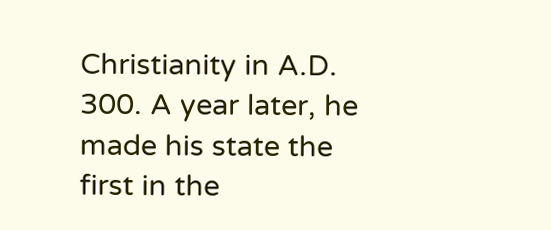Christianity in A.D. 300. A year later, he made his state the first in the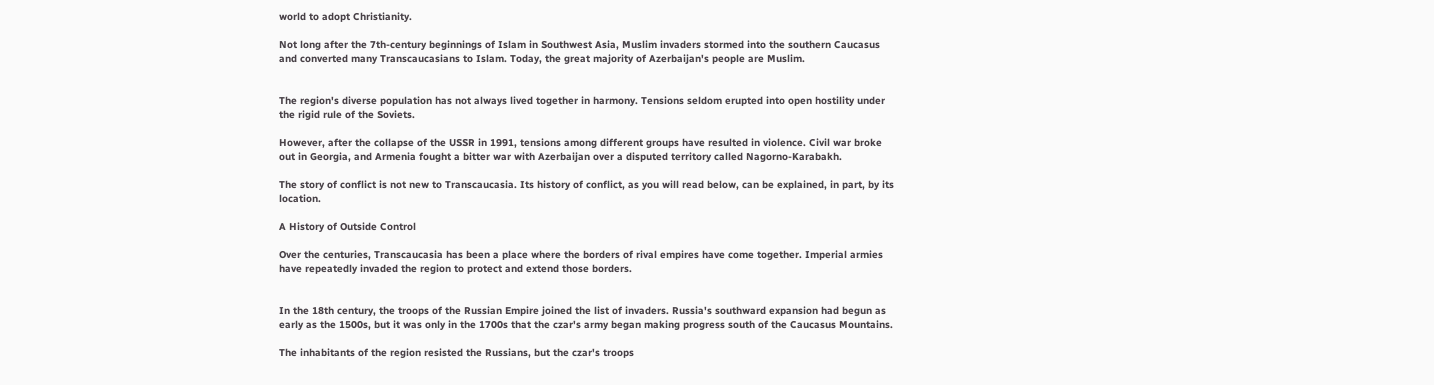world to adopt Christianity.

Not long after the 7th-century beginnings of Islam in Southwest Asia, Muslim invaders stormed into the southern Caucasus and converted many Transcaucasians to Islam. Today, the great majority of Azerbaijan's people are Muslim.


The region's diverse population has not always lived together in harmony. Tensions seldom erupted into open hostility under the rigid rule of the Soviets.

However, after the collapse of the USSR in 1991, tensions among different groups have resulted in violence. Civil war broke out in Georgia, and Armenia fought a bitter war with Azerbaijan over a disputed territory called Nagorno-Karabakh.

The story of conflict is not new to Transcaucasia. Its history of conflict, as you will read below, can be explained, in part, by its location.

A History of Outside Control

Over the centuries, Transcaucasia has been a place where the borders of rival empires have come together. Imperial armies have repeatedly invaded the region to protect and extend those borders.


In the 18th century, the troops of the Russian Empire joined the list of invaders. Russia's southward expansion had begun as early as the 1500s, but it was only in the 1700s that the czar's army began making progress south of the Caucasus Mountains.

The inhabitants of the region resisted the Russians, but the czar's troops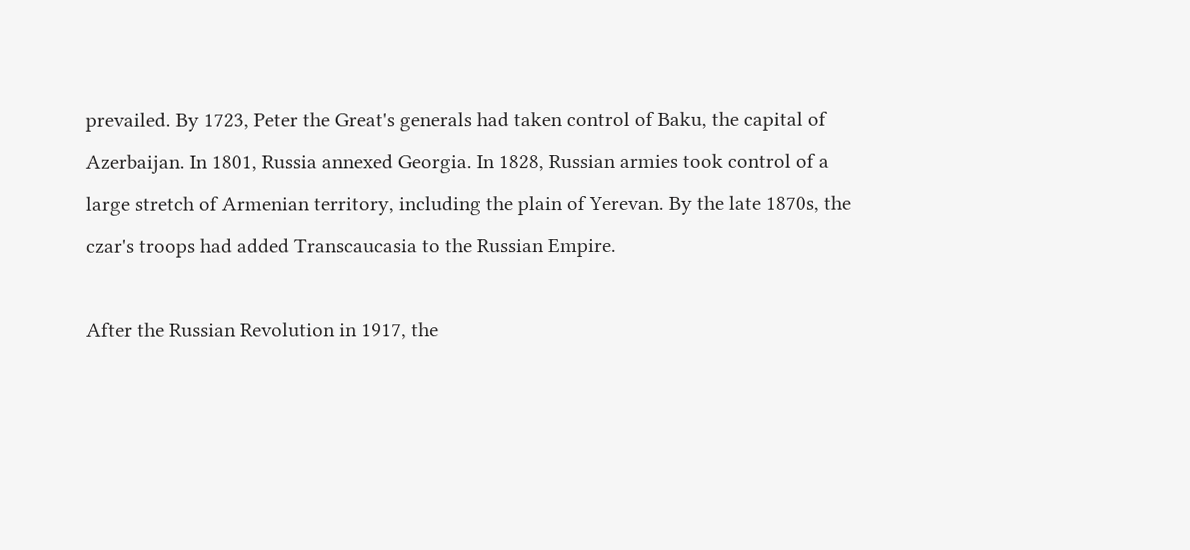prevailed. By 1723, Peter the Great's generals had taken control of Baku, the capital of Azerbaijan. In 1801, Russia annexed Georgia. In 1828, Russian armies took control of a large stretch of Armenian territory, including the plain of Yerevan. By the late 1870s, the czar's troops had added Transcaucasia to the Russian Empire.

After the Russian Revolution in 1917, the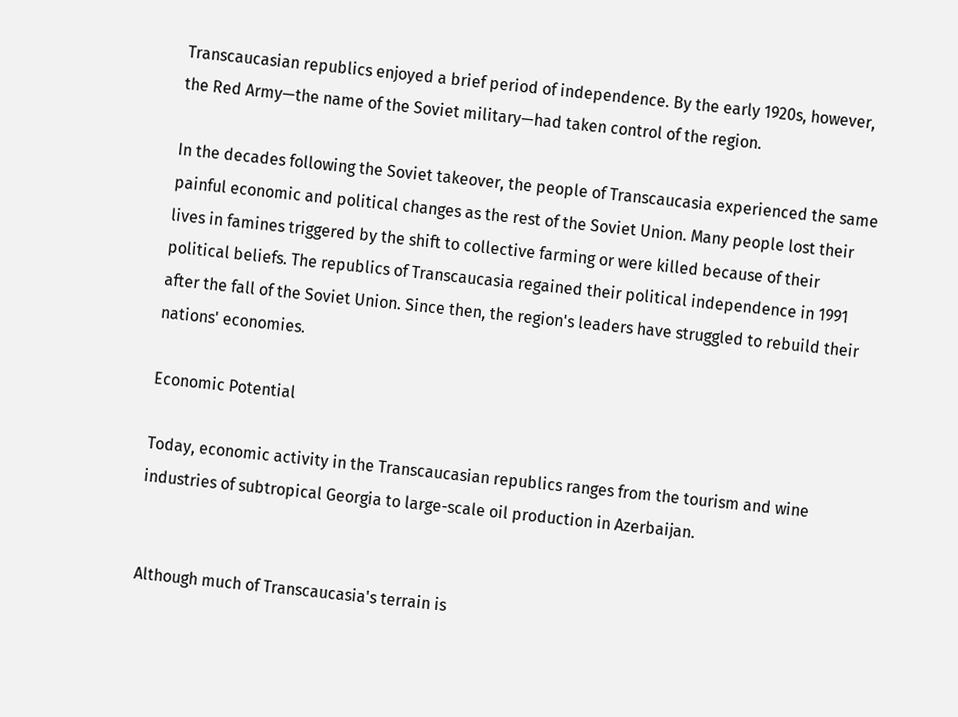Transcaucasian republics enjoyed a brief period of independence. By the early 1920s, however, the Red Army—the name of the Soviet military—had taken control of the region.

In the decades following the Soviet takeover, the people of Transcaucasia experienced the same painful economic and political changes as the rest of the Soviet Union. Many people lost their lives in famines triggered by the shift to collective farming or were killed because of their political beliefs. The republics of Transcaucasia regained their political independence in 1991 after the fall of the Soviet Union. Since then, the region's leaders have struggled to rebuild their nations' economies.

Economic Potential

Today, economic activity in the Transcaucasian republics ranges from the tourism and wine industries of subtropical Georgia to large-scale oil production in Azerbaijan.


Although much of Transcaucasia's terrain is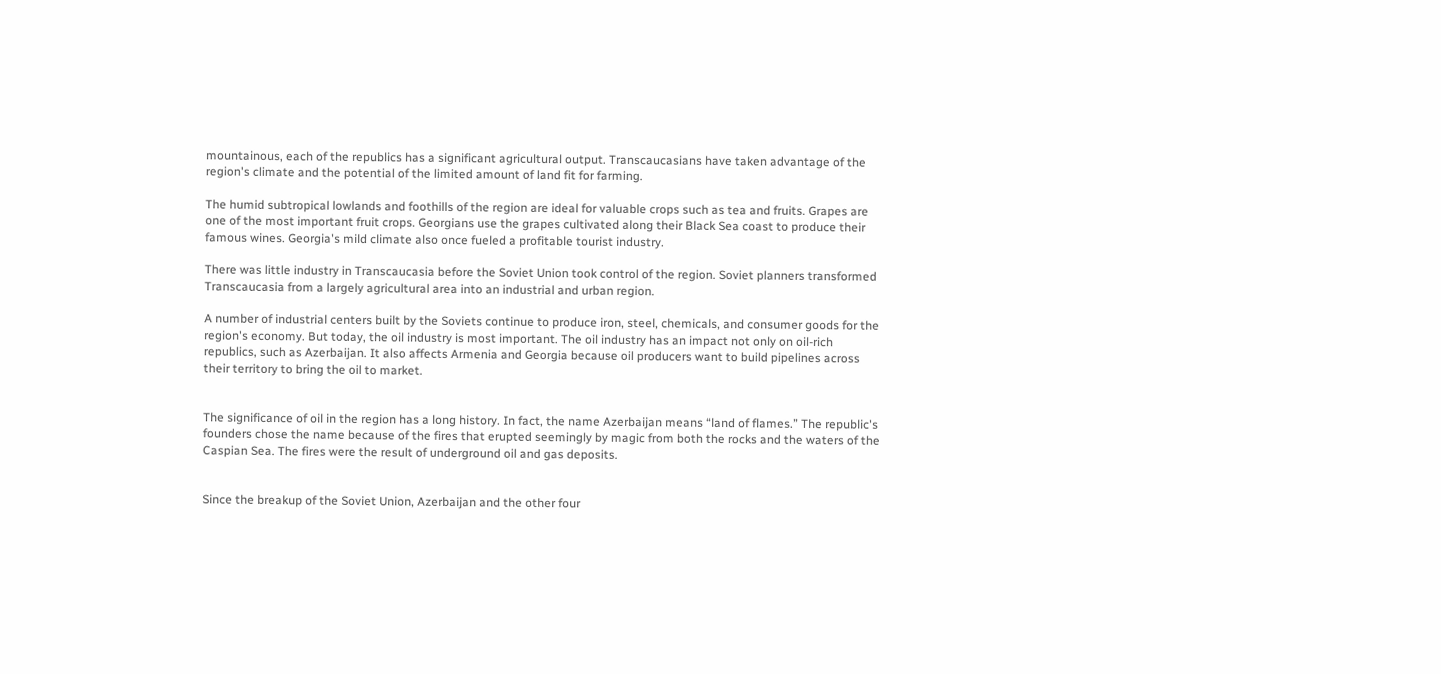mountainous, each of the republics has a significant agricultural output. Transcaucasians have taken advantage of the region's climate and the potential of the limited amount of land fit for farming.

The humid subtropical lowlands and foothills of the region are ideal for valuable crops such as tea and fruits. Grapes are one of the most important fruit crops. Georgians use the grapes cultivated along their Black Sea coast to produce their famous wines. Georgia's mild climate also once fueled a profitable tourist industry.

There was little industry in Transcaucasia before the Soviet Union took control of the region. Soviet planners transformed Transcaucasia from a largely agricultural area into an industrial and urban region.

A number of industrial centers built by the Soviets continue to produce iron, steel, chemicals, and consumer goods for the region's economy. But today, the oil industry is most important. The oil industry has an impact not only on oil-rich republics, such as Azerbaijan. It also affects Armenia and Georgia because oil producers want to build pipelines across their territory to bring the oil to market.


The significance of oil in the region has a long history. In fact, the name Azerbaijan means “land of flames.” The republic's founders chose the name because of the fires that erupted seemingly by magic from both the rocks and the waters of the Caspian Sea. The fires were the result of underground oil and gas deposits.


Since the breakup of the Soviet Union, Azerbaijan and the other four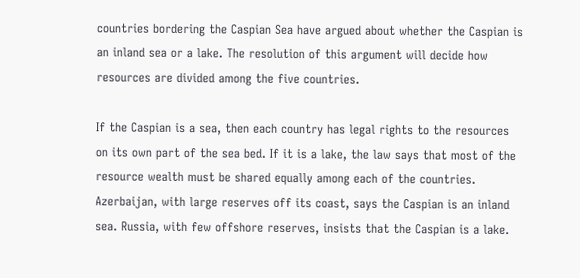countries bordering the Caspian Sea have argued about whether the Caspian is an inland sea or a lake. The resolution of this argument will decide how resources are divided among the five countries.

If the Caspian is a sea, then each country has legal rights to the resources on its own part of the sea bed. If it is a lake, the law says that most of the resource wealth must be shared equally among each of the countries. Azerbaijan, with large reserves off its coast, says the Caspian is an inland sea. Russia, with few offshore reserves, insists that the Caspian is a lake.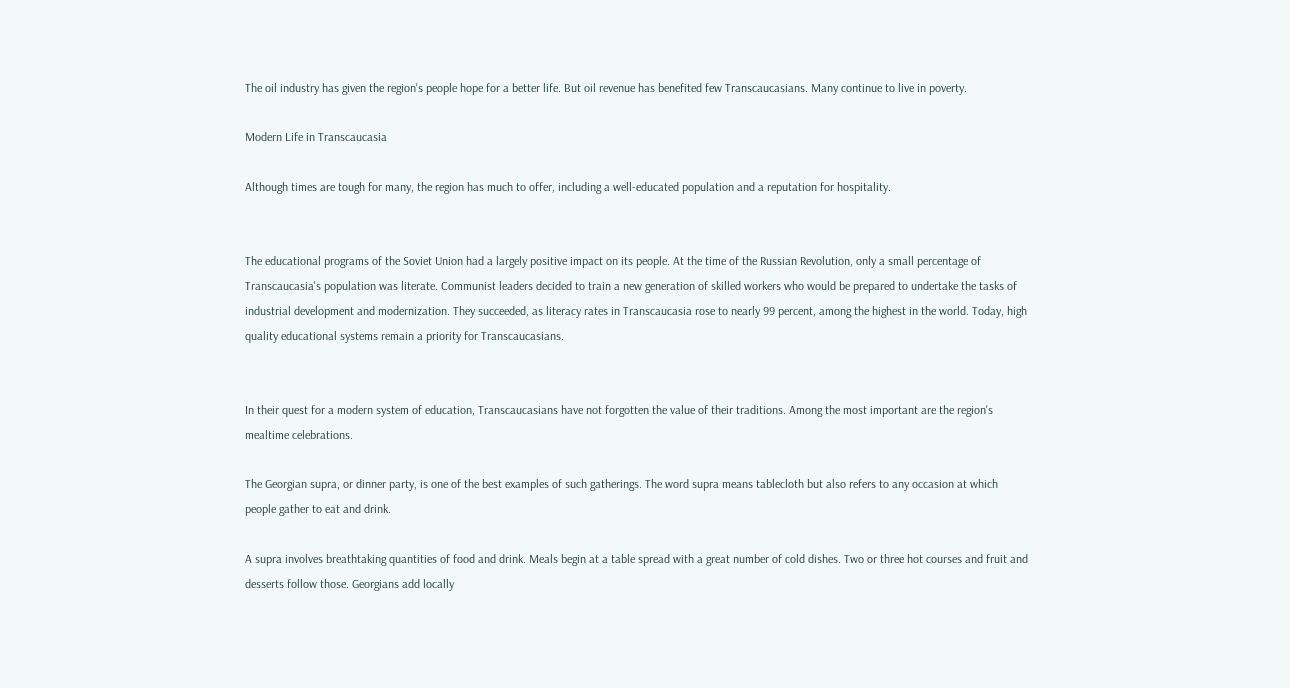The oil industry has given the region's people hope for a better life. But oil revenue has benefited few Transcaucasians. Many continue to live in poverty.

Modern Life in Transcaucasia

Although times are tough for many, the region has much to offer, including a well-educated population and a reputation for hospitality.


The educational programs of the Soviet Union had a largely positive impact on its people. At the time of the Russian Revolution, only a small percentage of Transcaucasia's population was literate. Communist leaders decided to train a new generation of skilled workers who would be prepared to undertake the tasks of industrial development and modernization. They succeeded, as literacy rates in Transcaucasia rose to nearly 99 percent, among the highest in the world. Today, high quality educational systems remain a priority for Transcaucasians.


In their quest for a modern system of education, Transcaucasians have not forgotten the value of their traditions. Among the most important are the region's mealtime celebrations.

The Georgian supra, or dinner party, is one of the best examples of such gatherings. The word supra means tablecloth but also refers to any occasion at which people gather to eat and drink.

A supra involves breathtaking quantities of food and drink. Meals begin at a table spread with a great number of cold dishes. Two or three hot courses and fruit and desserts follow those. Georgians add locally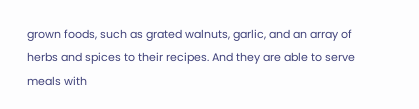grown foods, such as grated walnuts, garlic, and an array of herbs and spices to their recipes. And they are able to serve meals with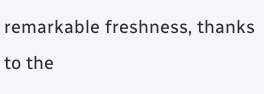remarkable freshness, thanks to the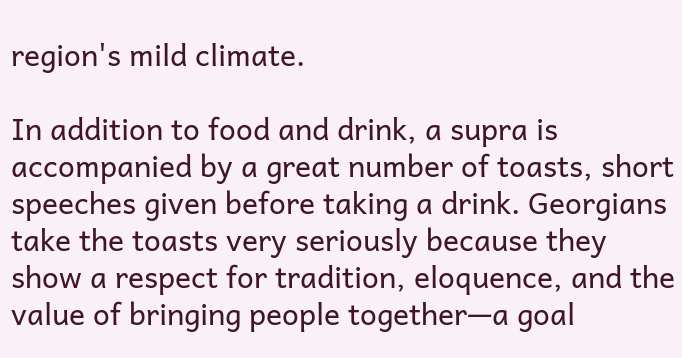region's mild climate.

In addition to food and drink, a supra is accompanied by a great number of toasts, short speeches given before taking a drink. Georgians take the toasts very seriously because they show a respect for tradition, eloquence, and the value of bringing people together—a goal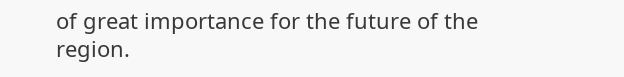of great importance for the future of the region.